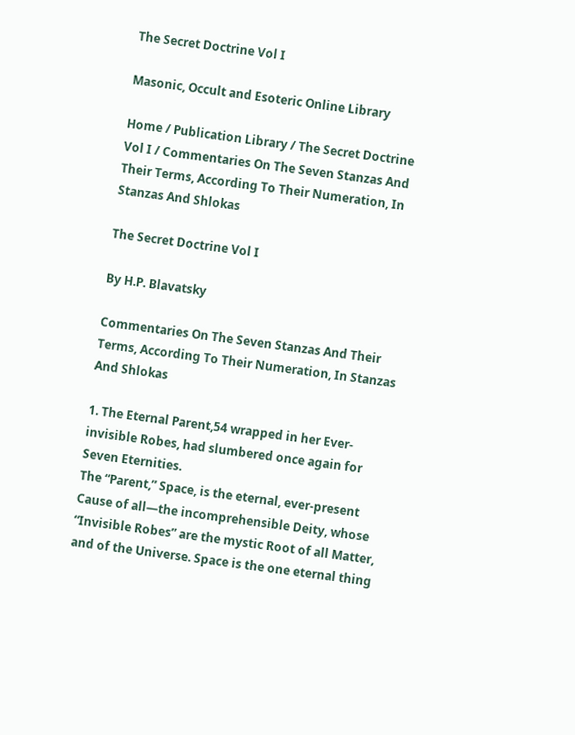The Secret Doctrine Vol I

Masonic, Occult and Esoteric Online Library

Home / Publication Library / The Secret Doctrine Vol I / Commentaries On The Seven Stanzas And Their Terms, According To Their Numeration, In Stanzas And Shlokas

The Secret Doctrine Vol I

By H.P. Blavatsky

Commentaries On The Seven Stanzas And Their Terms, According To Their Numeration, In Stanzas And Shlokas

1. The Eternal Parent,54 wrapped in her Ever-invisible Robes, had slumbered once again for Seven Eternities.
The “Parent,” Space, is the eternal, ever-present Cause of all—the incomprehensible Deity, whose “Invisible Robes” are the mystic Root of all Matter, and of the Universe. Space is the one eternal thing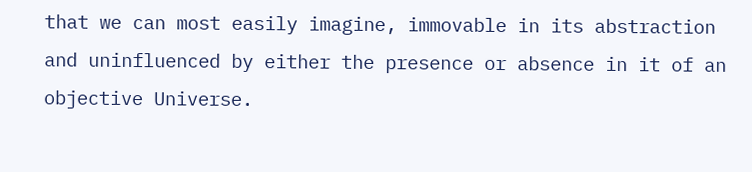that we can most easily imagine, immovable in its abstraction and uninfluenced by either the presence or absence in it of an objective Universe.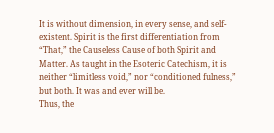It is without dimension, in every sense, and self-existent. Spirit is the first differentiation from “That,” the Causeless Cause of both Spirit and Matter. As taught in the Esoteric Catechism, it is neither “limitless void,” nor “conditioned fulness,” but both. It was and ever will be.
Thus, the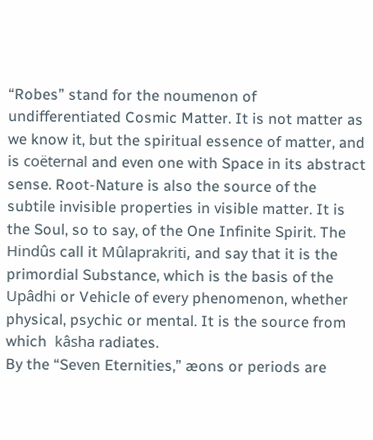“Robes” stand for the noumenon of undifferentiated Cosmic Matter. It is not matter as we know it, but the spiritual essence of matter, and is coëternal and even one with Space in its abstract sense. Root-Nature is also the source of the subtile invisible properties in visible matter. It is the Soul, so to say, of the One Infinite Spirit. The Hindûs call it Mûlaprakriti, and say that it is the primordial Substance, which is the basis of the Upâdhi or Vehicle of every phenomenon, whether physical, psychic or mental. It is the source from which  kâsha radiates.
By the “Seven Eternities,” æons or periods are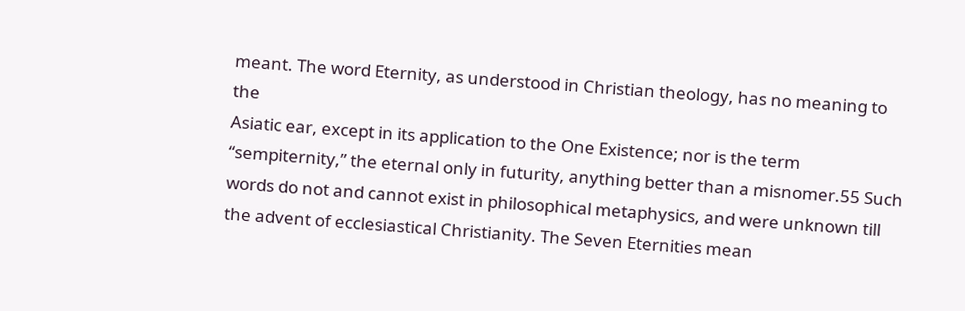meant. The word Eternity, as understood in Christian theology, has no meaning to the
Asiatic ear, except in its application to the One Existence; nor is the term “sempiternity,” the eternal only in futurity, anything better than a misnomer.55 Such words do not and cannot exist in philosophical metaphysics, and were unknown till the advent of ecclesiastical Christianity. The Seven Eternities mean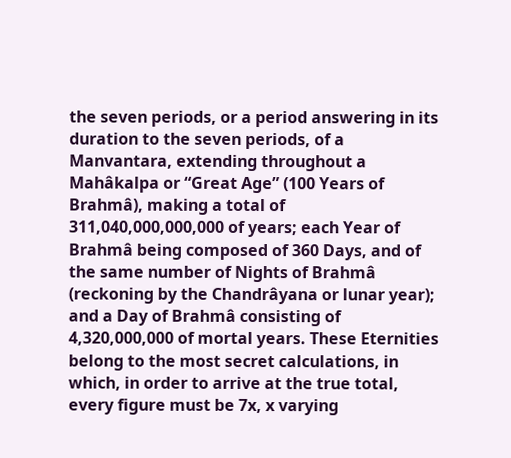the seven periods, or a period answering in its duration to the seven periods, of a Manvantara, extending throughout a Mahâkalpa or “Great Age” (100 Years of Brahmâ), making a total of 311,040,000,000,000 of years; each Year of Brahmâ being composed of 360 Days, and of the same number of Nights of Brahmâ (reckoning by the Chandrâyana or lunar year); and a Day of Brahmâ consisting of 4,320,000,000 of mortal years. These Eternities belong to the most secret calculations, in which, in order to arrive at the true total, every figure must be 7x, x varying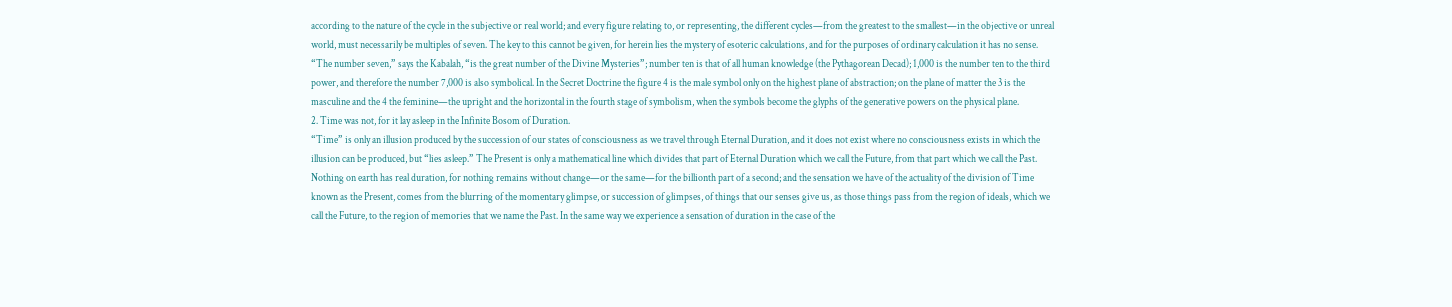according to the nature of the cycle in the subjective or real world; and every figure relating to, or representing, the different cycles—from the greatest to the smallest—in the objective or unreal world, must necessarily be multiples of seven. The key to this cannot be given, for herein lies the mystery of esoteric calculations, and for the purposes of ordinary calculation it has no sense. “The number seven,” says the Kabalah, “is the great number of the Divine Mysteries”; number ten is that of all human knowledge (the Pythagorean Decad); 1,000 is the number ten to the third power, and therefore the number 7,000 is also symbolical. In the Secret Doctrine the figure 4 is the male symbol only on the highest plane of abstraction; on the plane of matter the 3 is the masculine and the 4 the feminine—the upright and the horizontal in the fourth stage of symbolism, when the symbols become the glyphs of the generative powers on the physical plane.
2. Time was not, for it lay asleep in the Infinite Bosom of Duration.
“Time” is only an illusion produced by the succession of our states of consciousness as we travel through Eternal Duration, and it does not exist where no consciousness exists in which the illusion can be produced, but “lies asleep.” The Present is only a mathematical line which divides that part of Eternal Duration which we call the Future, from that part which we call the Past. Nothing on earth has real duration, for nothing remains without change—or the same—for the billionth part of a second; and the sensation we have of the actuality of the division of Time known as the Present, comes from the blurring of the momentary glimpse, or succession of glimpses, of things that our senses give us, as those things pass from the region of ideals, which we call the Future, to the region of memories that we name the Past. In the same way we experience a sensation of duration in the case of the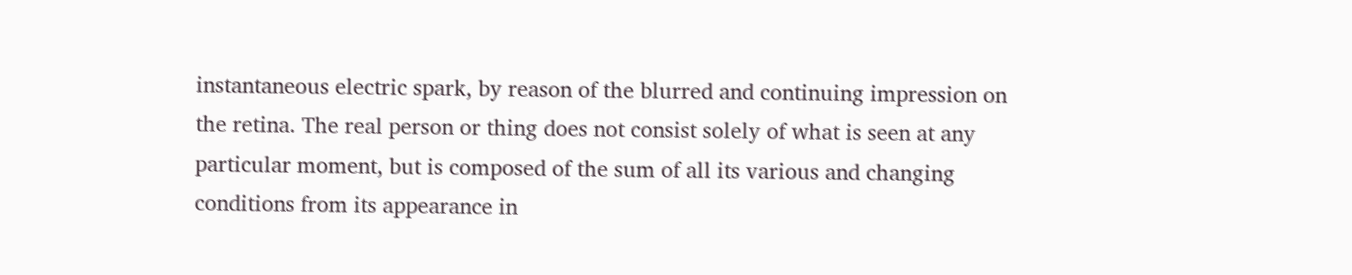instantaneous electric spark, by reason of the blurred and continuing impression on the retina. The real person or thing does not consist solely of what is seen at any particular moment, but is composed of the sum of all its various and changing conditions from its appearance in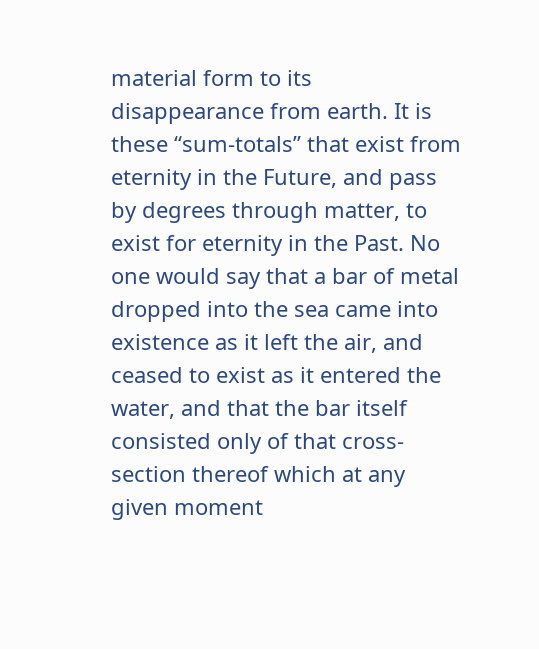material form to its disappearance from earth. It is these “sum-totals” that exist from eternity in the Future, and pass by degrees through matter, to exist for eternity in the Past. No one would say that a bar of metal dropped into the sea came into existence as it left the air, and ceased to exist as it entered the water, and that the bar itself consisted only of that cross-section thereof which at any given moment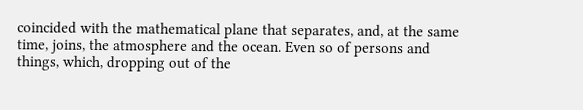coincided with the mathematical plane that separates, and, at the same time, joins, the atmosphere and the ocean. Even so of persons and things, which, dropping out of the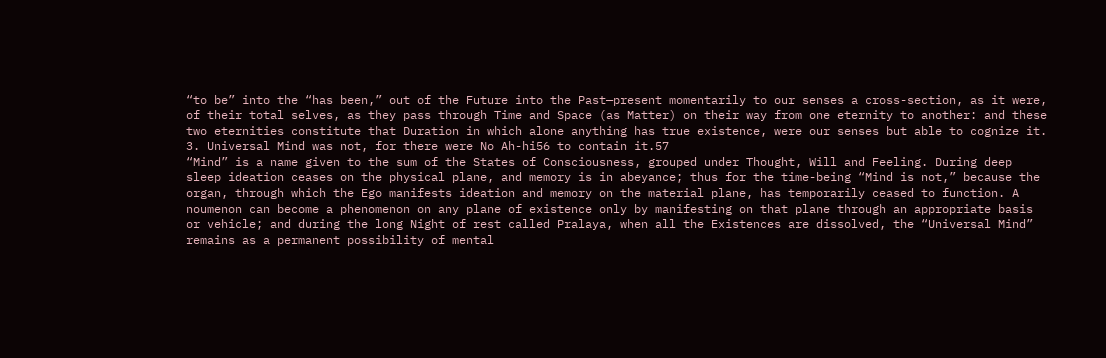“to be” into the “has been,” out of the Future into the Past—present momentarily to our senses a cross-section, as it were, of their total selves, as they pass through Time and Space (as Matter) on their way from one eternity to another: and these two eternities constitute that Duration in which alone anything has true existence, were our senses but able to cognize it.
3. Universal Mind was not, for there were No Ah-hi56 to contain it.57
“Mind” is a name given to the sum of the States of Consciousness, grouped under Thought, Will and Feeling. During deep sleep ideation ceases on the physical plane, and memory is in abeyance; thus for the time-being “Mind is not,” because the organ, through which the Ego manifests ideation and memory on the material plane, has temporarily ceased to function. A noumenon can become a phenomenon on any plane of existence only by manifesting on that plane through an appropriate basis or vehicle; and during the long Night of rest called Pralaya, when all the Existences are dissolved, the “Universal Mind” remains as a permanent possibility of mental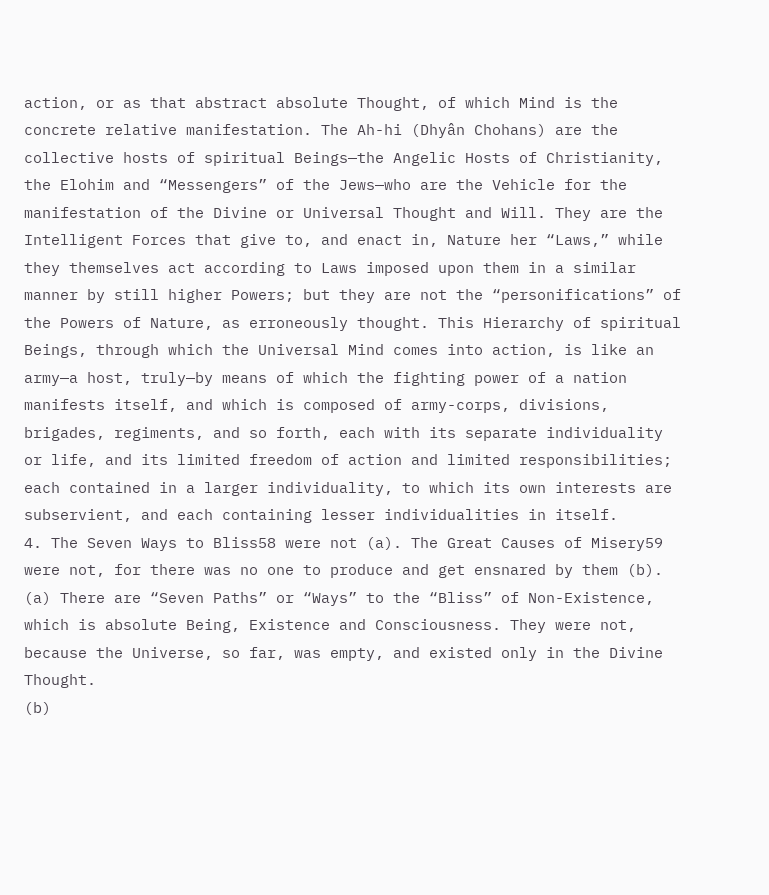action, or as that abstract absolute Thought, of which Mind is the concrete relative manifestation. The Ah-hi (Dhyân Chohans) are the collective hosts of spiritual Beings—the Angelic Hosts of Christianity, the Elohim and “Messengers” of the Jews—who are the Vehicle for the manifestation of the Divine or Universal Thought and Will. They are the Intelligent Forces that give to, and enact in, Nature her “Laws,” while they themselves act according to Laws imposed upon them in a similar manner by still higher Powers; but they are not the “personifications” of the Powers of Nature, as erroneously thought. This Hierarchy of spiritual Beings, through which the Universal Mind comes into action, is like an army—a host, truly—by means of which the fighting power of a nation manifests itself, and which is composed of army-corps, divisions, brigades, regiments, and so forth, each with its separate individuality or life, and its limited freedom of action and limited responsibilities; each contained in a larger individuality, to which its own interests are subservient, and each containing lesser individualities in itself.
4. The Seven Ways to Bliss58 were not (a). The Great Causes of Misery59 were not, for there was no one to produce and get ensnared by them (b).
(a) There are “Seven Paths” or “Ways” to the “Bliss” of Non-Existence, which is absolute Being, Existence and Consciousness. They were not, because the Universe, so far, was empty, and existed only in the Divine Thought.
(b)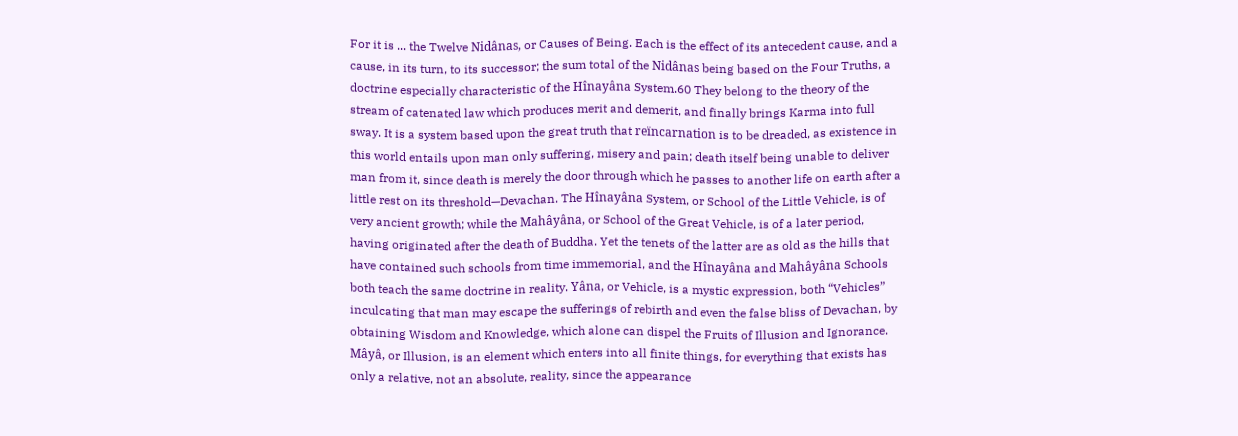For it is ... the Twelve Nidânas, or Causes of Being. Each is the effect of its antecedent cause, and a cause, in its turn, to its successor; the sum total of the Nidânas being based on the Four Truths, a doctrine especially characteristic of the Hînayâna System.60 They belong to the theory of the stream of catenated law which produces merit and demerit, and finally brings Karma into full sway. It is a system based upon the great truth that reïncarnation is to be dreaded, as existence in this world entails upon man only suffering, misery and pain; death itself being unable to deliver man from it, since death is merely the door through which he passes to another life on earth after a little rest on its threshold—Devachan. The Hînayâna System, or School of the Little Vehicle, is of very ancient growth; while the Mahâyâna, or School of the Great Vehicle, is of a later period, having originated after the death of Buddha. Yet the tenets of the latter are as old as the hills that have contained such schools from time immemorial, and the Hînayâna and Mahâyâna Schools both teach the same doctrine in reality. Yâna, or Vehicle, is a mystic expression, both “Vehicles” inculcating that man may escape the sufferings of rebirth and even the false bliss of Devachan, by obtaining Wisdom and Knowledge, which alone can dispel the Fruits of Illusion and Ignorance.
Mâyâ, or Illusion, is an element which enters into all finite things, for everything that exists has only a relative, not an absolute, reality, since the appearance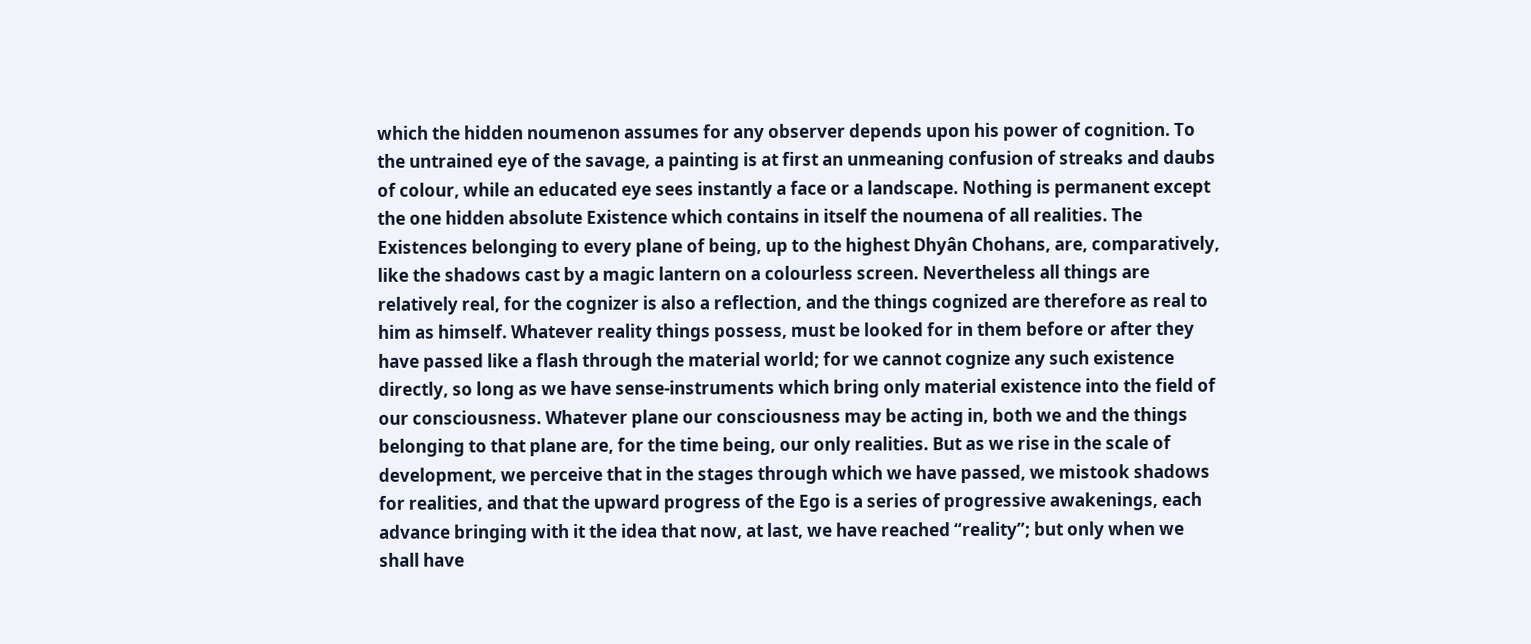which the hidden noumenon assumes for any observer depends upon his power of cognition. To the untrained eye of the savage, a painting is at first an unmeaning confusion of streaks and daubs of colour, while an educated eye sees instantly a face or a landscape. Nothing is permanent except the one hidden absolute Existence which contains in itself the noumena of all realities. The Existences belonging to every plane of being, up to the highest Dhyân Chohans, are, comparatively, like the shadows cast by a magic lantern on a colourless screen. Nevertheless all things are relatively real, for the cognizer is also a reflection, and the things cognized are therefore as real to him as himself. Whatever reality things possess, must be looked for in them before or after they have passed like a flash through the material world; for we cannot cognize any such existence directly, so long as we have sense-instruments which bring only material existence into the field of our consciousness. Whatever plane our consciousness may be acting in, both we and the things belonging to that plane are, for the time being, our only realities. But as we rise in the scale of development, we perceive that in the stages through which we have passed, we mistook shadows for realities, and that the upward progress of the Ego is a series of progressive awakenings, each advance bringing with it the idea that now, at last, we have reached “reality”; but only when we shall have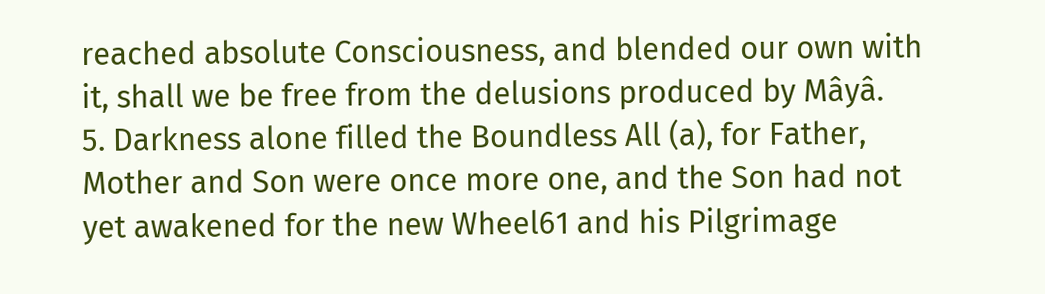reached absolute Consciousness, and blended our own with it, shall we be free from the delusions produced by Mâyâ.
5. Darkness alone filled the Boundless All (a), for Father, Mother and Son were once more one, and the Son had not yet awakened for the new Wheel61 and his Pilgrimage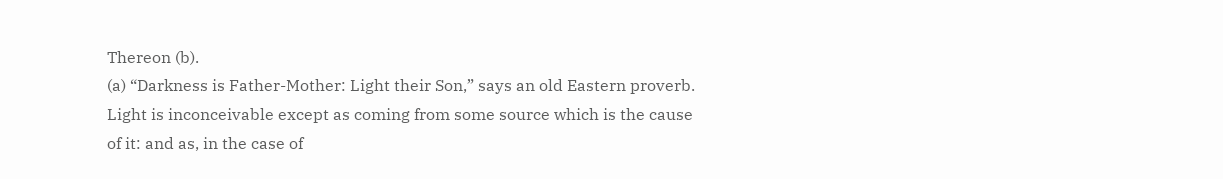Thereon (b).
(a) “Darkness is Father-Mother: Light their Son,” says an old Eastern proverb. Light is inconceivable except as coming from some source which is the cause of it: and as, in the case of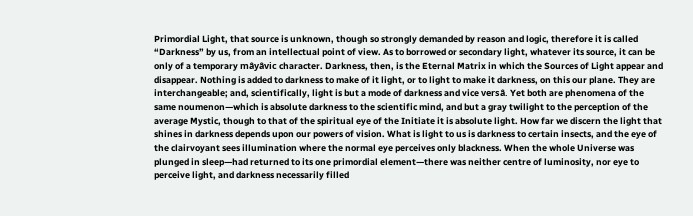Primordial Light, that source is unknown, though so strongly demanded by reason and logic, therefore it is called “Darkness” by us, from an intellectual point of view. As to borrowed or secondary light, whatever its source, it can be only of a temporary mâyâvic character. Darkness, then, is the Eternal Matrix in which the Sources of Light appear and disappear. Nothing is added to darkness to make of it light, or to light to make it darkness, on this our plane. They are interchangeable; and, scientifically, light is but a mode of darkness and vice versâ. Yet both are phenomena of the same noumenon—which is absolute darkness to the scientific mind, and but a gray twilight to the perception of the average Mystic, though to that of the spiritual eye of the Initiate it is absolute light. How far we discern the light that shines in darkness depends upon our powers of vision. What is light to us is darkness to certain insects, and the eye of the clairvoyant sees illumination where the normal eye perceives only blackness. When the whole Universe was plunged in sleep—had returned to its one primordial element—there was neither centre of luminosity, nor eye to perceive light, and darkness necessarily filled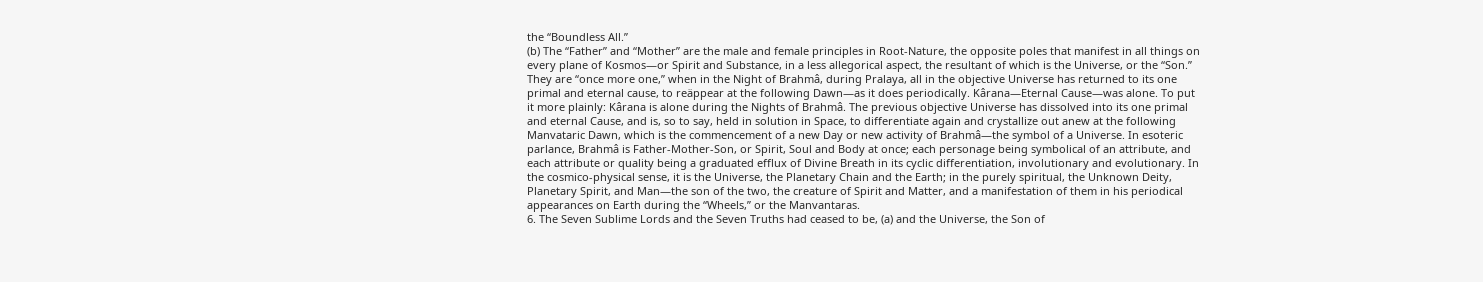the “Boundless All.”
(b) The “Father” and “Mother” are the male and female principles in Root-Nature, the opposite poles that manifest in all things on every plane of Kosmos—or Spirit and Substance, in a less allegorical aspect, the resultant of which is the Universe, or the “Son.” They are “once more one,” when in the Night of Brahmâ, during Pralaya, all in the objective Universe has returned to its one primal and eternal cause, to reäppear at the following Dawn—as it does periodically. Kârana—Eternal Cause—was alone. To put it more plainly: Kârana is alone during the Nights of Brahmâ. The previous objective Universe has dissolved into its one primal and eternal Cause, and is, so to say, held in solution in Space, to differentiate again and crystallize out anew at the following Manvataric Dawn, which is the commencement of a new Day or new activity of Brahmâ—the symbol of a Universe. In esoteric parlance, Brahmâ is Father-Mother-Son, or Spirit, Soul and Body at once; each personage being symbolical of an attribute, and each attribute or quality being a graduated efflux of Divine Breath in its cyclic differentiation, involutionary and evolutionary. In the cosmico-physical sense, it is the Universe, the Planetary Chain and the Earth; in the purely spiritual, the Unknown Deity, Planetary Spirit, and Man—the son of the two, the creature of Spirit and Matter, and a manifestation of them in his periodical appearances on Earth during the “Wheels,” or the Manvantaras.
6. The Seven Sublime Lords and the Seven Truths had ceased to be, (a) and the Universe, the Son of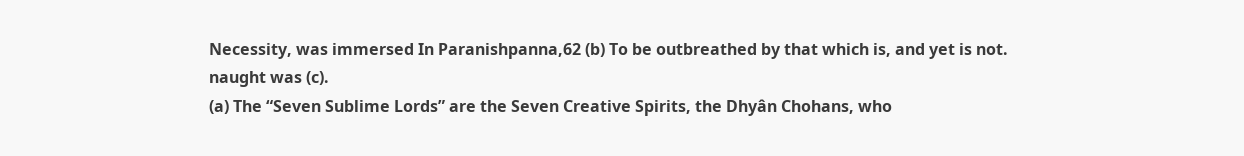Necessity, was immersed In Paranishpanna,62 (b) To be outbreathed by that which is, and yet is not. naught was (c).
(a) The “Seven Sublime Lords” are the Seven Creative Spirits, the Dhyân Chohans, who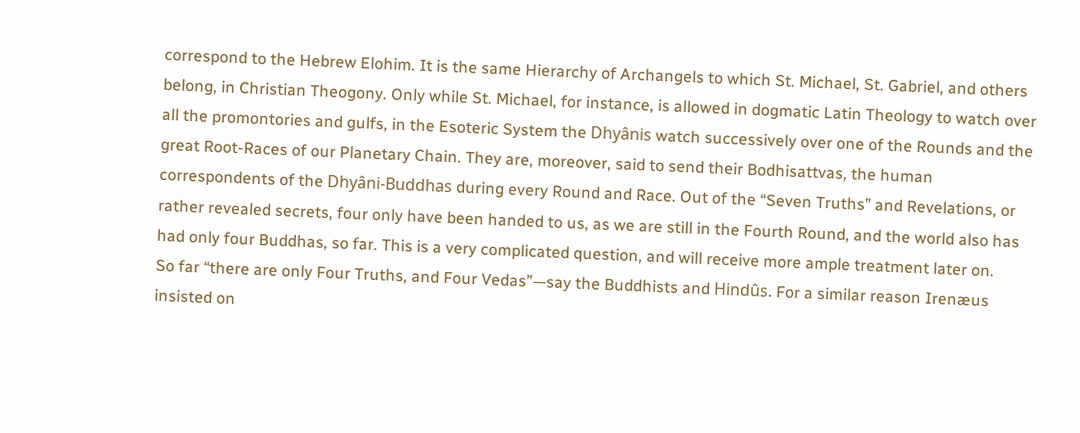correspond to the Hebrew Elohim. It is the same Hierarchy of Archangels to which St. Michael, St. Gabriel, and others belong, in Christian Theogony. Only while St. Michael, for instance, is allowed in dogmatic Latin Theology to watch over all the promontories and gulfs, in the Esoteric System the Dhyânis watch successively over one of the Rounds and the great Root-Races of our Planetary Chain. They are, moreover, said to send their Bodhisattvas, the human correspondents of the Dhyâni-Buddhas during every Round and Race. Out of the “Seven Truths” and Revelations, or rather revealed secrets, four only have been handed to us, as we are still in the Fourth Round, and the world also has had only four Buddhas, so far. This is a very complicated question, and will receive more ample treatment later on.
So far “there are only Four Truths, and Four Vedas”—say the Buddhists and Hindûs. For a similar reason Irenæus insisted on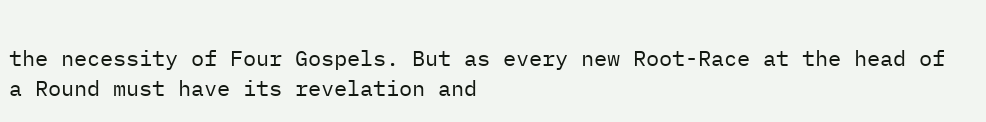the necessity of Four Gospels. But as every new Root-Race at the head of a Round must have its revelation and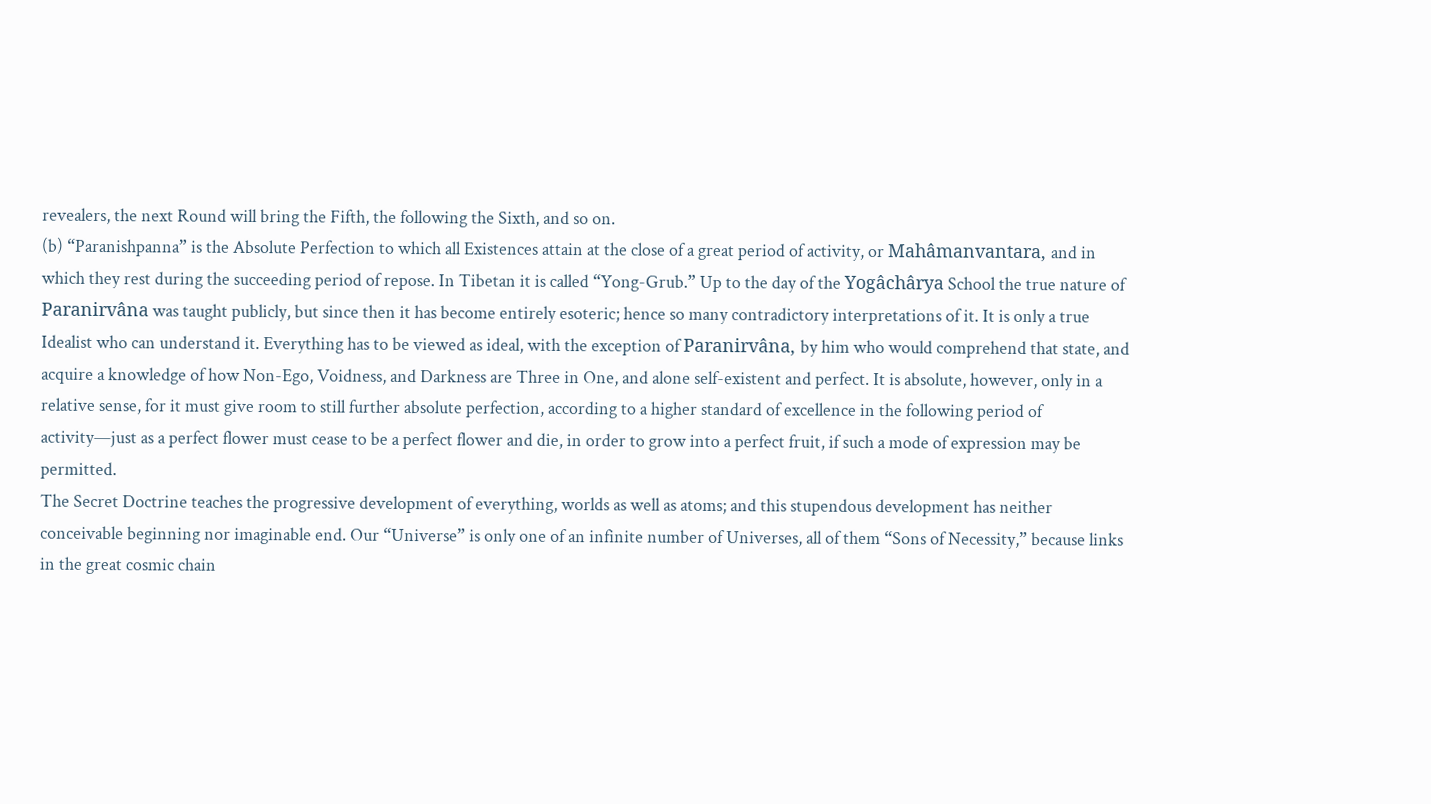revealers, the next Round will bring the Fifth, the following the Sixth, and so on.
(b) “Paranishpanna” is the Absolute Perfection to which all Existences attain at the close of a great period of activity, or Mahâmanvantara, and in which they rest during the succeeding period of repose. In Tibetan it is called “Yong-Grub.” Up to the day of the Yogâchârya School the true nature of Paranirvâna was taught publicly, but since then it has become entirely esoteric; hence so many contradictory interpretations of it. It is only a true Idealist who can understand it. Everything has to be viewed as ideal, with the exception of Paranirvâna, by him who would comprehend that state, and acquire a knowledge of how Non-Ego, Voidness, and Darkness are Three in One, and alone self-existent and perfect. It is absolute, however, only in a relative sense, for it must give room to still further absolute perfection, according to a higher standard of excellence in the following period of activity—just as a perfect flower must cease to be a perfect flower and die, in order to grow into a perfect fruit, if such a mode of expression may be permitted.
The Secret Doctrine teaches the progressive development of everything, worlds as well as atoms; and this stupendous development has neither conceivable beginning nor imaginable end. Our “Universe” is only one of an infinite number of Universes, all of them “Sons of Necessity,” because links in the great cosmic chain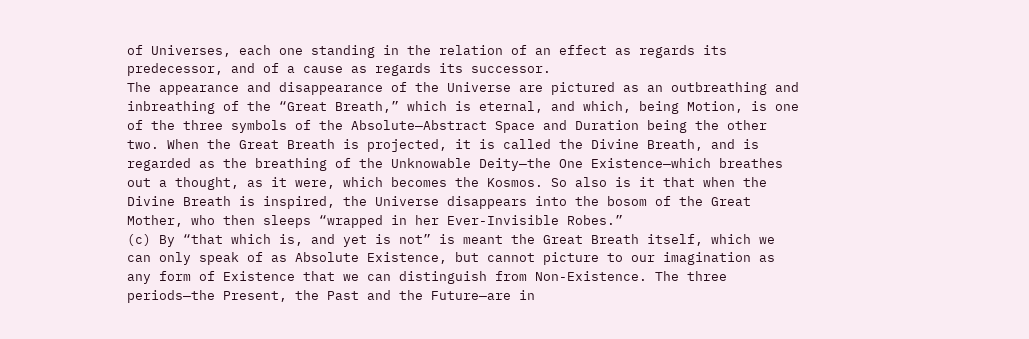of Universes, each one standing in the relation of an effect as regards its predecessor, and of a cause as regards its successor.
The appearance and disappearance of the Universe are pictured as an outbreathing and inbreathing of the “Great Breath,” which is eternal, and which, being Motion, is one of the three symbols of the Absolute—Abstract Space and Duration being the other two. When the Great Breath is projected, it is called the Divine Breath, and is regarded as the breathing of the Unknowable Deity—the One Existence—which breathes out a thought, as it were, which becomes the Kosmos. So also is it that when the Divine Breath is inspired, the Universe disappears into the bosom of the Great Mother, who then sleeps “wrapped in her Ever-Invisible Robes.”
(c) By “that which is, and yet is not” is meant the Great Breath itself, which we can only speak of as Absolute Existence, but cannot picture to our imagination as any form of Existence that we can distinguish from Non-Existence. The three periods—the Present, the Past and the Future—are in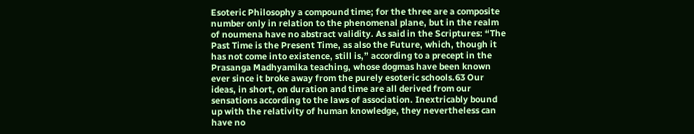Esoteric Philosophy a compound time; for the three are a composite number only in relation to the phenomenal plane, but in the realm of noumena have no abstract validity. As said in the Scriptures: “The Past Time is the Present Time, as also the Future, which, though it has not come into existence, still is,” according to a precept in the Prasanga Madhyamika teaching, whose dogmas have been known ever since it broke away from the purely esoteric schools.63 Our ideas, in short, on duration and time are all derived from our sensations according to the laws of association. Inextricably bound up with the relativity of human knowledge, they nevertheless can have no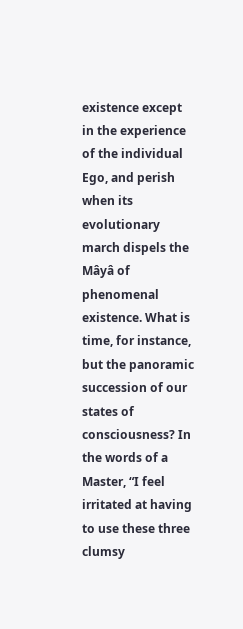existence except in the experience of the individual Ego, and perish when its evolutionary march dispels the Mâyâ of phenomenal existence. What is time, for instance, but the panoramic succession of our states of consciousness? In the words of a Master, “I feel irritated at having to use these three clumsy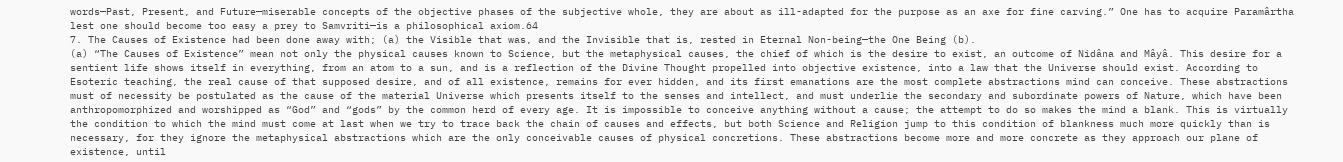words—Past, Present, and Future—miserable concepts of the objective phases of the subjective whole, they are about as ill-adapted for the purpose as an axe for fine carving.” One has to acquire Paramârtha lest one should become too easy a prey to Samvriti—is a philosophical axiom.64
7. The Causes of Existence had been done away with; (a) the Visible that was, and the Invisible that is, rested in Eternal Non-being—the One Being (b).
(a) “The Causes of Existence” mean not only the physical causes known to Science, but the metaphysical causes, the chief of which is the desire to exist, an outcome of Nidâna and Mâyâ. This desire for a sentient life shows itself in everything, from an atom to a sun, and is a reflection of the Divine Thought propelled into objective existence, into a law that the Universe should exist. According to Esoteric teaching, the real cause of that supposed desire, and of all existence, remains for ever hidden, and its first emanations are the most complete abstractions mind can conceive. These abstractions must of necessity be postulated as the cause of the material Universe which presents itself to the senses and intellect, and must underlie the secondary and subordinate powers of Nature, which have been anthropomorphized and worshipped as “God” and “gods” by the common herd of every age. It is impossible to conceive anything without a cause; the attempt to do so makes the mind a blank. This is virtually the condition to which the mind must come at last when we try to trace back the chain of causes and effects, but both Science and Religion jump to this condition of blankness much more quickly than is necessary, for they ignore the metaphysical abstractions which are the only conceivable causes of physical concretions. These abstractions become more and more concrete as they approach our plane of existence, until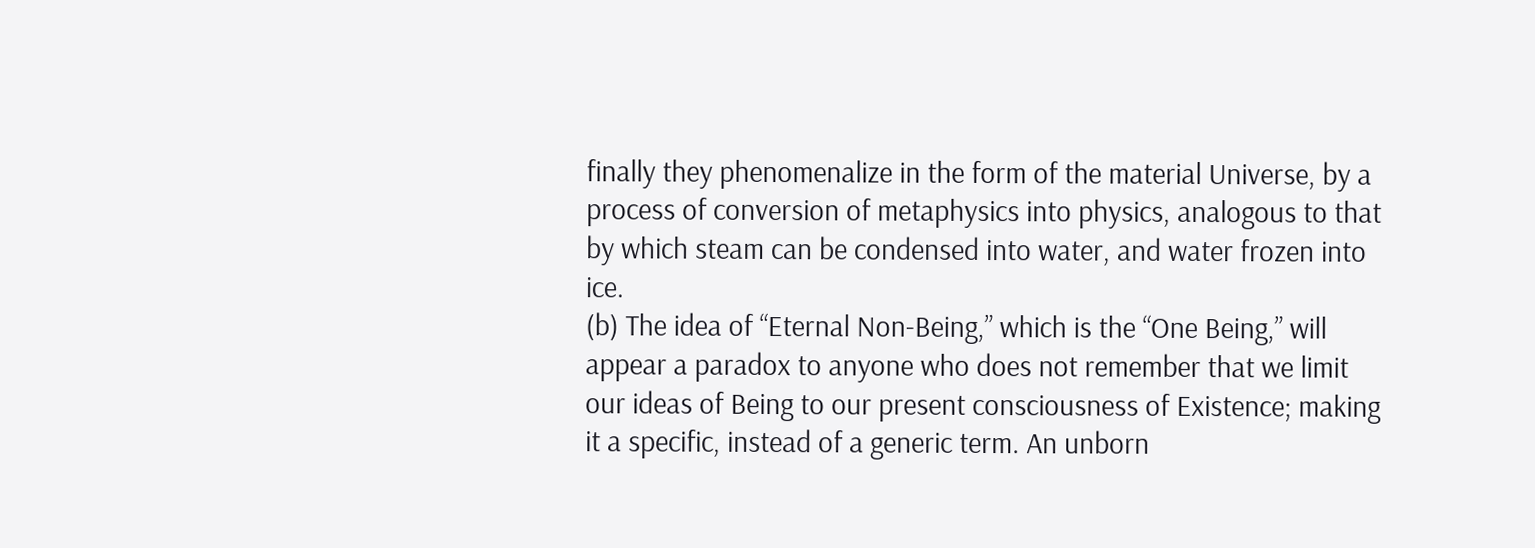finally they phenomenalize in the form of the material Universe, by a process of conversion of metaphysics into physics, analogous to that by which steam can be condensed into water, and water frozen into ice.
(b) The idea of “Eternal Non-Being,” which is the “One Being,” will appear a paradox to anyone who does not remember that we limit our ideas of Being to our present consciousness of Existence; making it a specific, instead of a generic term. An unborn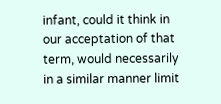infant, could it think in our acceptation of that term, would necessarily in a similar manner limit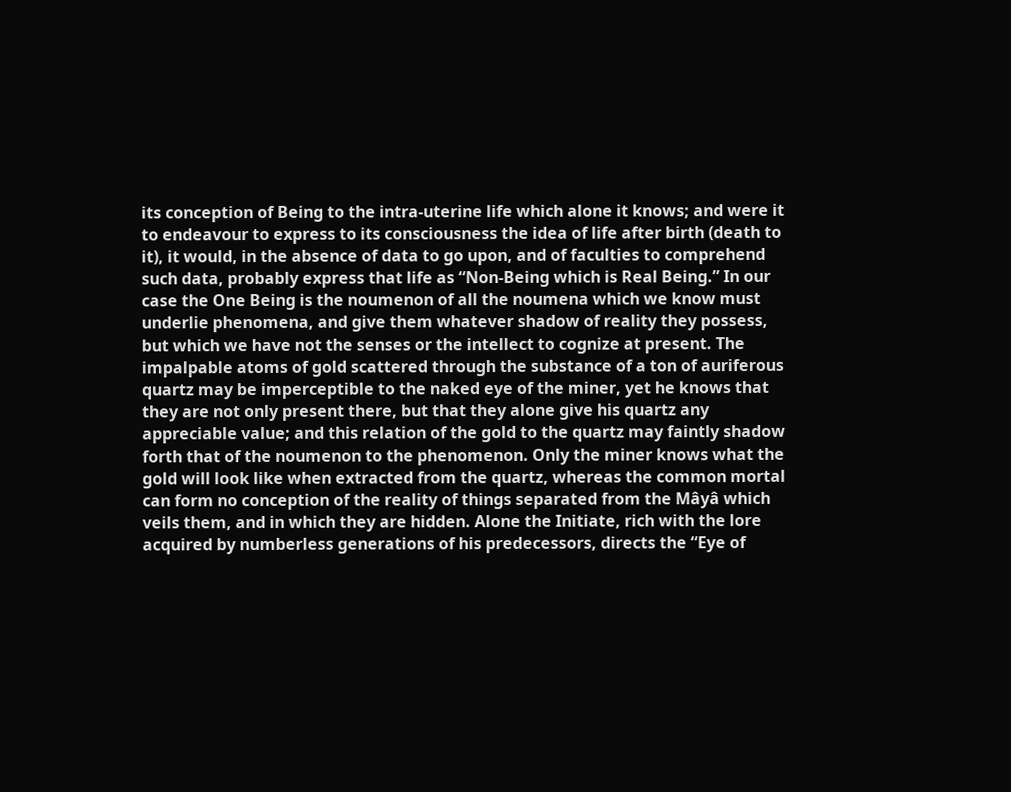its conception of Being to the intra-uterine life which alone it knows; and were it to endeavour to express to its consciousness the idea of life after birth (death to it), it would, in the absence of data to go upon, and of faculties to comprehend such data, probably express that life as “Non-Being which is Real Being.” In our case the One Being is the noumenon of all the noumena which we know must underlie phenomena, and give them whatever shadow of reality they possess, but which we have not the senses or the intellect to cognize at present. The impalpable atoms of gold scattered through the substance of a ton of auriferous quartz may be imperceptible to the naked eye of the miner, yet he knows that they are not only present there, but that they alone give his quartz any appreciable value; and this relation of the gold to the quartz may faintly shadow forth that of the noumenon to the phenomenon. Only the miner knows what the gold will look like when extracted from the quartz, whereas the common mortal can form no conception of the reality of things separated from the Mâyâ which veils them, and in which they are hidden. Alone the Initiate, rich with the lore acquired by numberless generations of his predecessors, directs the “Eye of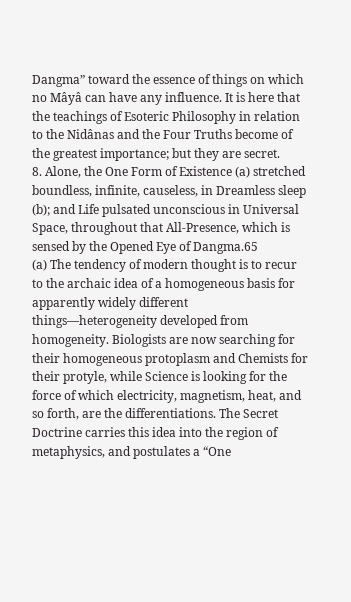Dangma” toward the essence of things on which no Mâyâ can have any influence. It is here that the teachings of Esoteric Philosophy in relation to the Nidânas and the Four Truths become of the greatest importance; but they are secret.
8. Alone, the One Form of Existence (a) stretched boundless, infinite, causeless, in Dreamless sleep (b); and Life pulsated unconscious in Universal Space, throughout that All-Presence, which is sensed by the Opened Eye of Dangma.65
(a) The tendency of modern thought is to recur to the archaic idea of a homogeneous basis for apparently widely different things—heterogeneity developed from homogeneity. Biologists are now searching for their homogeneous protoplasm and Chemists for their protyle, while Science is looking for the force of which electricity, magnetism, heat, and so forth, are the differentiations. The Secret Doctrine carries this idea into the region of metaphysics, and postulates a “One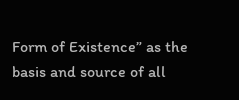Form of Existence” as the basis and source of all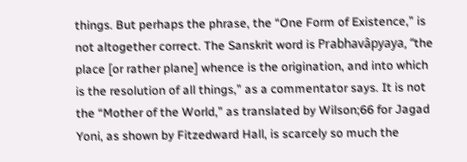things. But perhaps the phrase, the “One Form of Existence,” is not altogether correct. The Sanskrit word is Prabhavâpyaya, “the place [or rather plane] whence is the origination, and into which is the resolution of all things,” as a commentator says. It is not the “Mother of the World,” as translated by Wilson;66 for Jagad Yoni, as shown by Fitzedward Hall, is scarcely so much the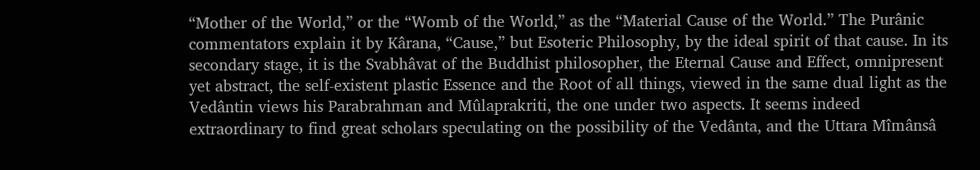“Mother of the World,” or the “Womb of the World,” as the “Material Cause of the World.” The Purânic commentators explain it by Kârana, “Cause,” but Esoteric Philosophy, by the ideal spirit of that cause. In its secondary stage, it is the Svabhâvat of the Buddhist philosopher, the Eternal Cause and Effect, omnipresent yet abstract, the self-existent plastic Essence and the Root of all things, viewed in the same dual light as the Vedântin views his Parabrahman and Mûlaprakriti, the one under two aspects. It seems indeed extraordinary to find great scholars speculating on the possibility of the Vedânta, and the Uttara Mîmânsâ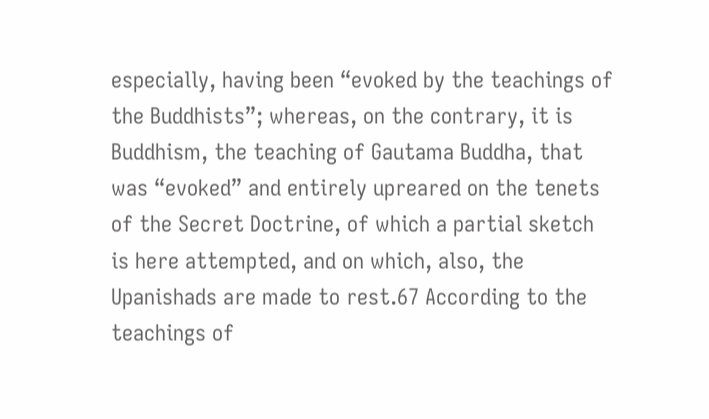especially, having been “evoked by the teachings of the Buddhists”; whereas, on the contrary, it is Buddhism, the teaching of Gautama Buddha, that was “evoked” and entirely upreared on the tenets of the Secret Doctrine, of which a partial sketch is here attempted, and on which, also, the Upanishads are made to rest.67 According to the teachings of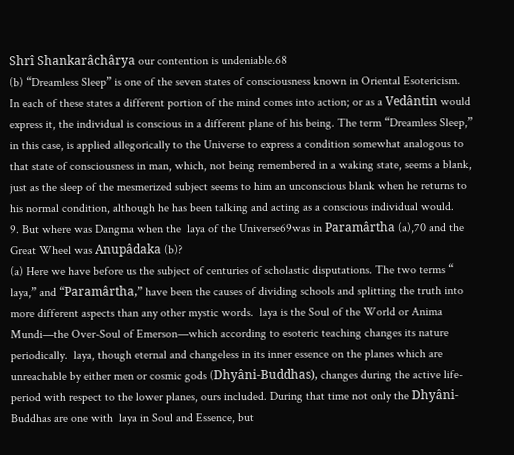Shrî Shankarâchârya our contention is undeniable.68
(b) “Dreamless Sleep” is one of the seven states of consciousness known in Oriental Esotericism. In each of these states a different portion of the mind comes into action; or as a Vedântin would express it, the individual is conscious in a different plane of his being. The term “Dreamless Sleep,” in this case, is applied allegorically to the Universe to express a condition somewhat analogous to that state of consciousness in man, which, not being remembered in a waking state, seems a blank, just as the sleep of the mesmerized subject seems to him an unconscious blank when he returns to his normal condition, although he has been talking and acting as a conscious individual would.
9. But where was Dangma when the  laya of the Universe69was in Paramârtha (a),70 and the Great Wheel was Anupâdaka (b)?
(a) Here we have before us the subject of centuries of scholastic disputations. The two terms “ laya,” and “Paramârtha,” have been the causes of dividing schools and splitting the truth into more different aspects than any other mystic words.  laya is the Soul of the World or Anima Mundi—the Over-Soul of Emerson—which according to esoteric teaching changes its nature periodically.  laya, though eternal and changeless in its inner essence on the planes which are unreachable by either men or cosmic gods (Dhyâni-Buddhas), changes during the active life-period with respect to the lower planes, ours included. During that time not only the Dhyâni-Buddhas are one with  laya in Soul and Essence, but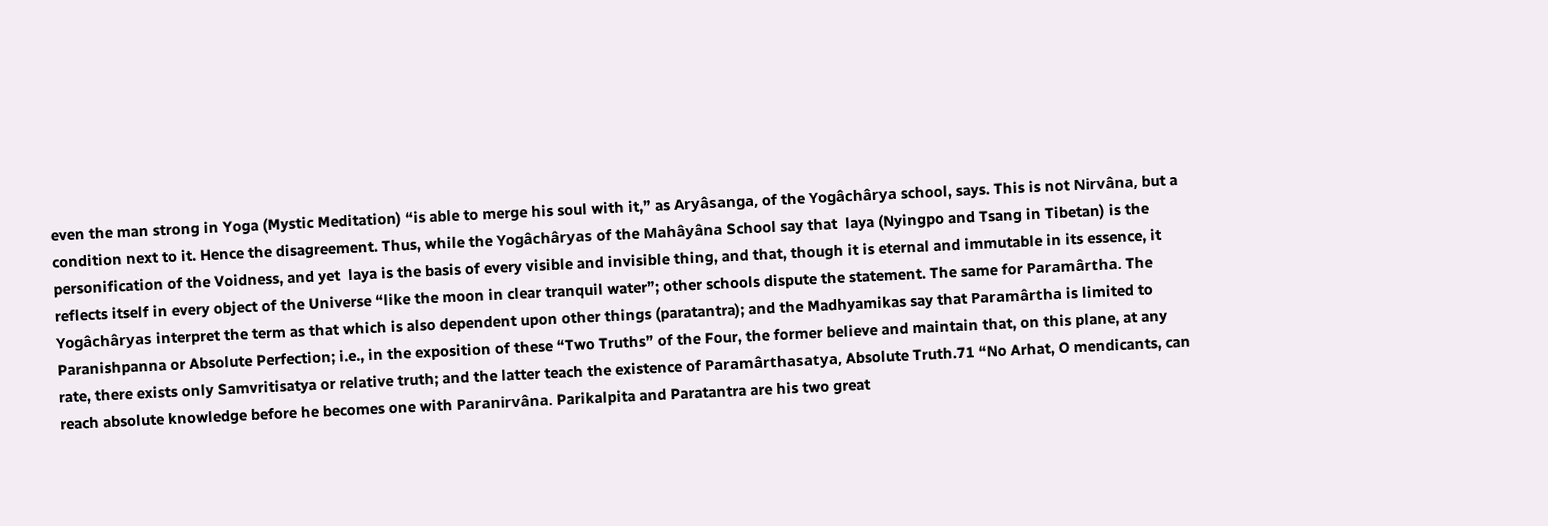even the man strong in Yoga (Mystic Meditation) “is able to merge his soul with it,” as Aryâsanga, of the Yogâchârya school, says. This is not Nirvâna, but a condition next to it. Hence the disagreement. Thus, while the Yogâchâryas of the Mahâyâna School say that  laya (Nyingpo and Tsang in Tibetan) is the personification of the Voidness, and yet  laya is the basis of every visible and invisible thing, and that, though it is eternal and immutable in its essence, it reflects itself in every object of the Universe “like the moon in clear tranquil water”; other schools dispute the statement. The same for Paramârtha. The Yogâchâryas interpret the term as that which is also dependent upon other things (paratantra); and the Madhyamikas say that Paramârtha is limited to Paranishpanna or Absolute Perfection; i.e., in the exposition of these “Two Truths” of the Four, the former believe and maintain that, on this plane, at any rate, there exists only Samvritisatya or relative truth; and the latter teach the existence of Paramârthasatya, Absolute Truth.71 “No Arhat, O mendicants, can reach absolute knowledge before he becomes one with Paranirvâna. Parikalpita and Paratantra are his two great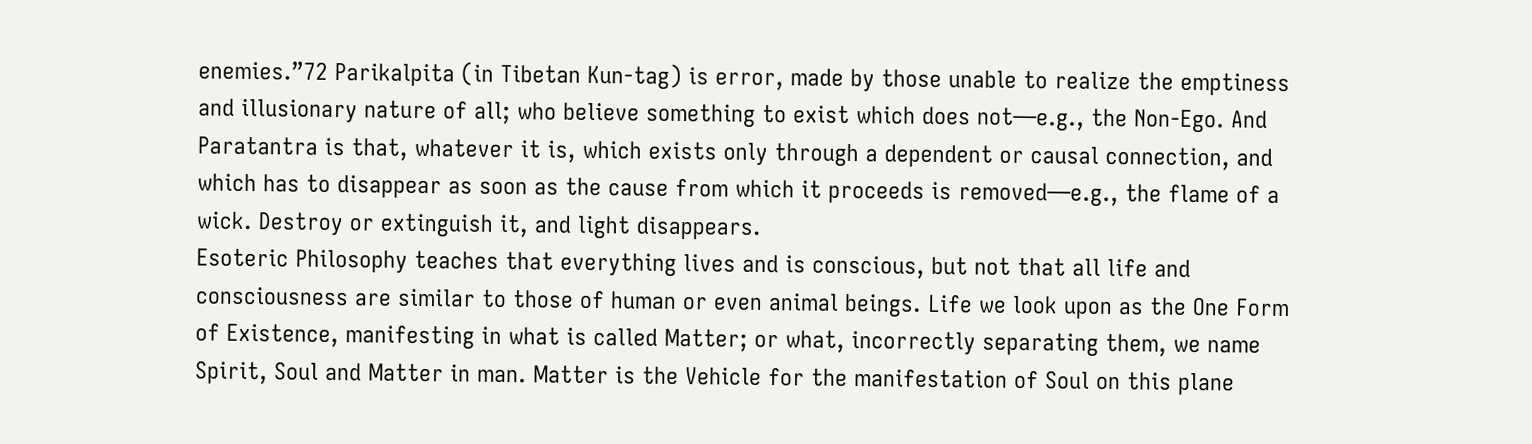enemies.”72 Parikalpita (in Tibetan Kun-tag) is error, made by those unable to realize the emptiness and illusionary nature of all; who believe something to exist which does not—e.g., the Non-Ego. And Paratantra is that, whatever it is, which exists only through a dependent or causal connection, and which has to disappear as soon as the cause from which it proceeds is removed—e.g., the flame of a wick. Destroy or extinguish it, and light disappears.
Esoteric Philosophy teaches that everything lives and is conscious, but not that all life and consciousness are similar to those of human or even animal beings. Life we look upon as the One Form of Existence, manifesting in what is called Matter; or what, incorrectly separating them, we name Spirit, Soul and Matter in man. Matter is the Vehicle for the manifestation of Soul on this plane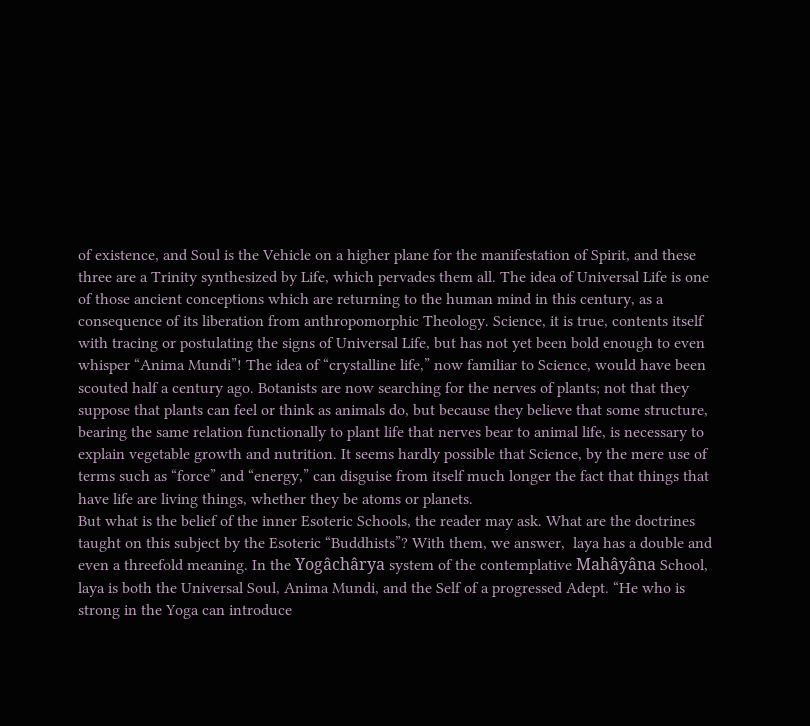of existence, and Soul is the Vehicle on a higher plane for the manifestation of Spirit, and these three are a Trinity synthesized by Life, which pervades them all. The idea of Universal Life is one of those ancient conceptions which are returning to the human mind in this century, as a consequence of its liberation from anthropomorphic Theology. Science, it is true, contents itself with tracing or postulating the signs of Universal Life, but has not yet been bold enough to even whisper “Anima Mundi”! The idea of “crystalline life,” now familiar to Science, would have been scouted half a century ago. Botanists are now searching for the nerves of plants; not that they suppose that plants can feel or think as animals do, but because they believe that some structure, bearing the same relation functionally to plant life that nerves bear to animal life, is necessary to explain vegetable growth and nutrition. It seems hardly possible that Science, by the mere use of terms such as “force” and “energy,” can disguise from itself much longer the fact that things that have life are living things, whether they be atoms or planets.
But what is the belief of the inner Esoteric Schools, the reader may ask. What are the doctrines taught on this subject by the Esoteric “Buddhists”? With them, we answer,  laya has a double and even a threefold meaning. In the Yogâchârya system of the contemplative Mahâyâna School,  laya is both the Universal Soul, Anima Mundi, and the Self of a progressed Adept. “He who is strong in the Yoga can introduce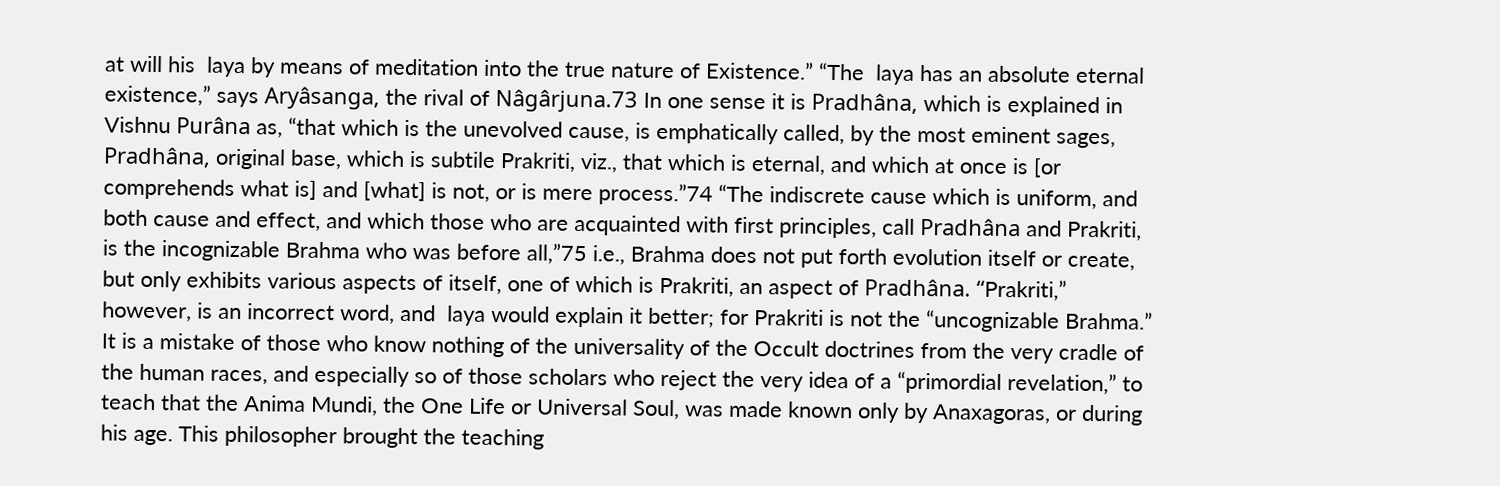at will his  laya by means of meditation into the true nature of Existence.” “The  laya has an absolute eternal existence,” says Aryâsanga, the rival of Nâgârjuna.73 In one sense it is Pradhâna, which is explained in Vishnu Purâna as, “that which is the unevolved cause, is emphatically called, by the most eminent sages, Pradhâna, original base, which is subtile Prakriti, viz., that which is eternal, and which at once is [or comprehends what is] and [what] is not, or is mere process.”74 “The indiscrete cause which is uniform, and both cause and effect, and which those who are acquainted with first principles, call Pradhâna and Prakriti, is the incognizable Brahma who was before all,”75 i.e., Brahma does not put forth evolution itself or create, but only exhibits various aspects of itself, one of which is Prakriti, an aspect of Pradhâna. “Prakriti,” however, is an incorrect word, and  laya would explain it better; for Prakriti is not the “uncognizable Brahma.” It is a mistake of those who know nothing of the universality of the Occult doctrines from the very cradle of the human races, and especially so of those scholars who reject the very idea of a “primordial revelation,” to teach that the Anima Mundi, the One Life or Universal Soul, was made known only by Anaxagoras, or during his age. This philosopher brought the teaching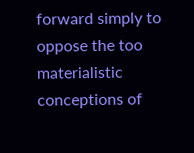forward simply to oppose the too materialistic conceptions of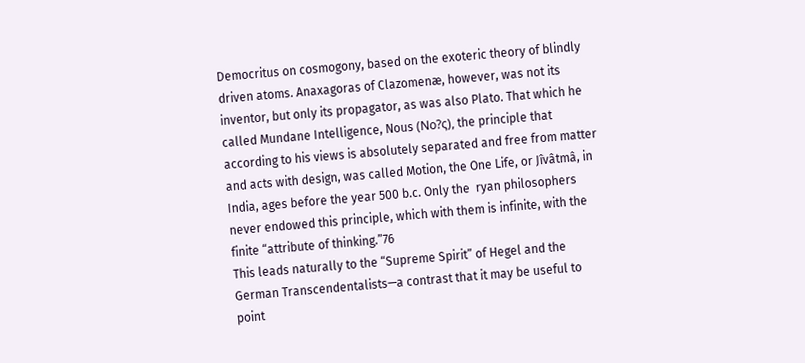Democritus on cosmogony, based on the exoteric theory of blindly driven atoms. Anaxagoras of Clazomenæ, however, was not its inventor, but only its propagator, as was also Plato. That which he called Mundane Intelligence, Nous (Νο?ς), the principle that according to his views is absolutely separated and free from matter and acts with design, was called Motion, the One Life, or Jîvâtmâ, in India, ages before the year 500 b.c. Only the  ryan philosophers never endowed this principle, which with them is infinite, with the finite “attribute of thinking.”76
This leads naturally to the “Supreme Spirit” of Hegel and the German Transcendentalists—a contrast that it may be useful to point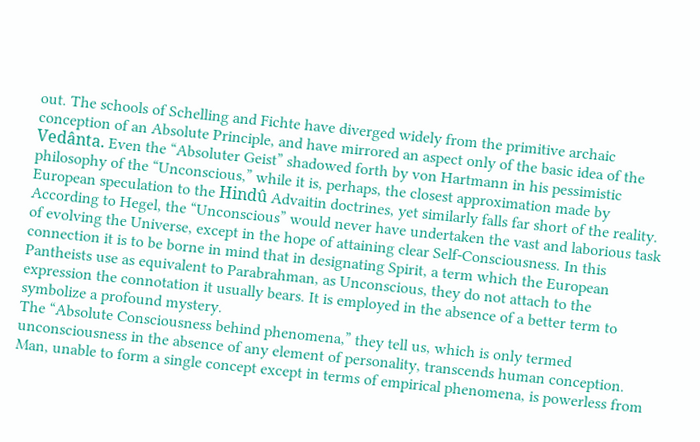out. The schools of Schelling and Fichte have diverged widely from the primitive archaic conception of an Absolute Principle, and have mirrored an aspect only of the basic idea of the Vedânta. Even the “Absoluter Geist” shadowed forth by von Hartmann in his pessimistic philosophy of the “Unconscious,” while it is, perhaps, the closest approximation made by European speculation to the Hindû Advaitin doctrines, yet similarly falls far short of the reality.
According to Hegel, the “Unconscious” would never have undertaken the vast and laborious task of evolving the Universe, except in the hope of attaining clear Self-Consciousness. In this connection it is to be borne in mind that in designating Spirit, a term which the European Pantheists use as equivalent to Parabrahman, as Unconscious, they do not attach to the expression the connotation it usually bears. It is employed in the absence of a better term to symbolize a profound mystery.
The “Absolute Consciousness behind phenomena,” they tell us, which is only termed unconsciousness in the absence of any element of personality, transcends human conception. Man, unable to form a single concept except in terms of empirical phenomena, is powerless from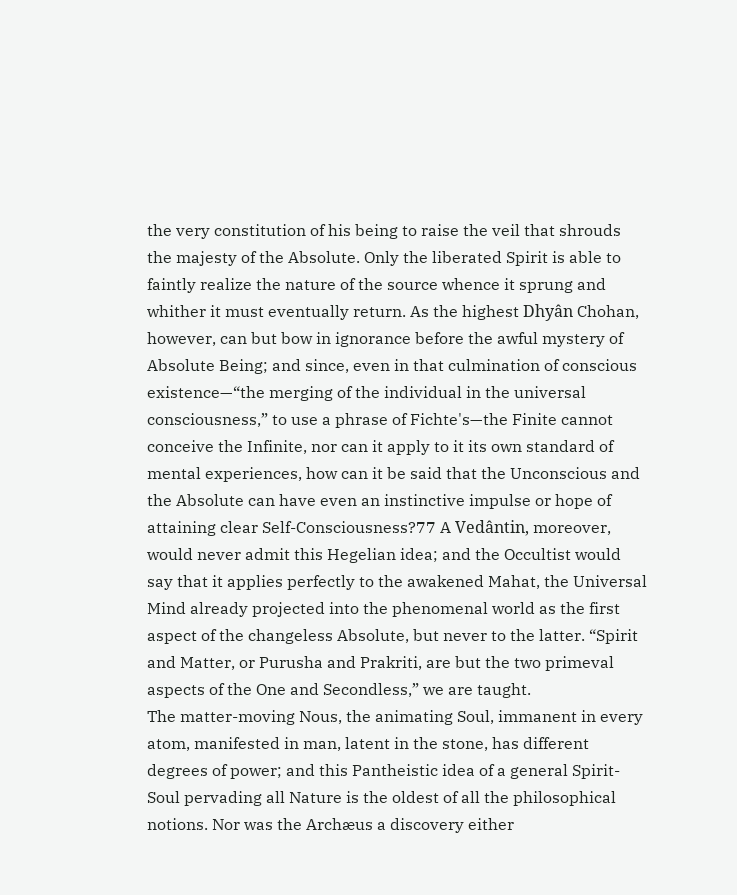the very constitution of his being to raise the veil that shrouds the majesty of the Absolute. Only the liberated Spirit is able to faintly realize the nature of the source whence it sprung and whither it must eventually return. As the highest Dhyân Chohan, however, can but bow in ignorance before the awful mystery of Absolute Being; and since, even in that culmination of conscious existence—“the merging of the individual in the universal consciousness,” to use a phrase of Fichte's—the Finite cannot conceive the Infinite, nor can it apply to it its own standard of mental experiences, how can it be said that the Unconscious and the Absolute can have even an instinctive impulse or hope of attaining clear Self-Consciousness?77 A Vedântin, moreover, would never admit this Hegelian idea; and the Occultist would say that it applies perfectly to the awakened Mahat, the Universal Mind already projected into the phenomenal world as the first aspect of the changeless Absolute, but never to the latter. “Spirit and Matter, or Purusha and Prakriti, are but the two primeval aspects of the One and Secondless,” we are taught.
The matter-moving Nous, the animating Soul, immanent in every atom, manifested in man, latent in the stone, has different degrees of power; and this Pantheistic idea of a general Spirit-Soul pervading all Nature is the oldest of all the philosophical notions. Nor was the Archæus a discovery either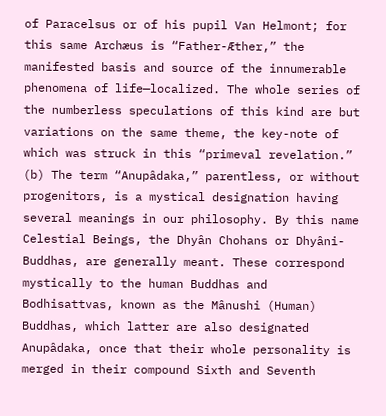of Paracelsus or of his pupil Van Helmont; for this same Archæus is “Father-Æther,” the manifested basis and source of the innumerable phenomena of life—localized. The whole series of the numberless speculations of this kind are but variations on the same theme, the key-note of which was struck in this “primeval revelation.”
(b) The term “Anupâdaka,” parentless, or without progenitors, is a mystical designation having several meanings in our philosophy. By this name Celestial Beings, the Dhyân Chohans or Dhyâni-Buddhas, are generally meant. These correspond mystically to the human Buddhas and Bodhisattvas, known as the Mânushi (Human) Buddhas, which latter are also designated Anupâdaka, once that their whole personality is merged in their compound Sixth and Seventh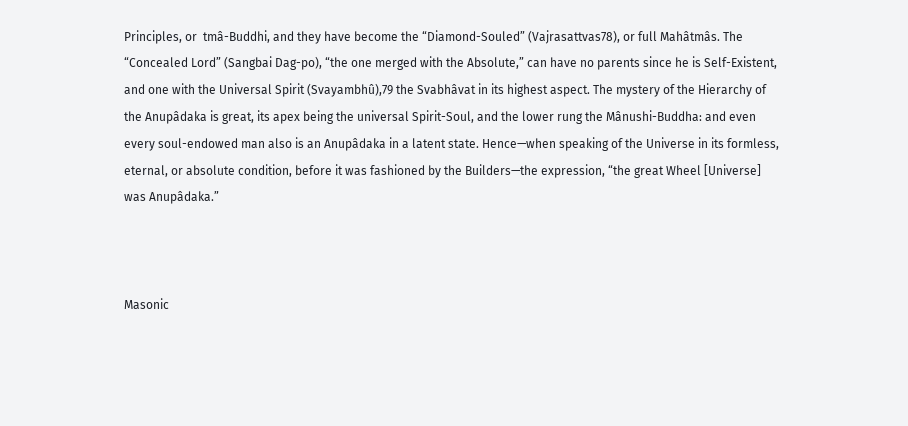Principles, or  tmâ-Buddhi, and they have become the “Diamond-Souled” (Vajrasattvas78), or full Mahâtmâs. The “Concealed Lord” (Sangbai Dag-po), “the one merged with the Absolute,” can have no parents since he is Self-Existent, and one with the Universal Spirit (Svayambhû),79 the Svabhâvat in its highest aspect. The mystery of the Hierarchy of the Anupâdaka is great, its apex being the universal Spirit-Soul, and the lower rung the Mânushi-Buddha: and even every soul-endowed man also is an Anupâdaka in a latent state. Hence—when speaking of the Universe in its formless, eternal, or absolute condition, before it was fashioned by the Builders—the expression, “the great Wheel [Universe] was Anupâdaka.”



Masonic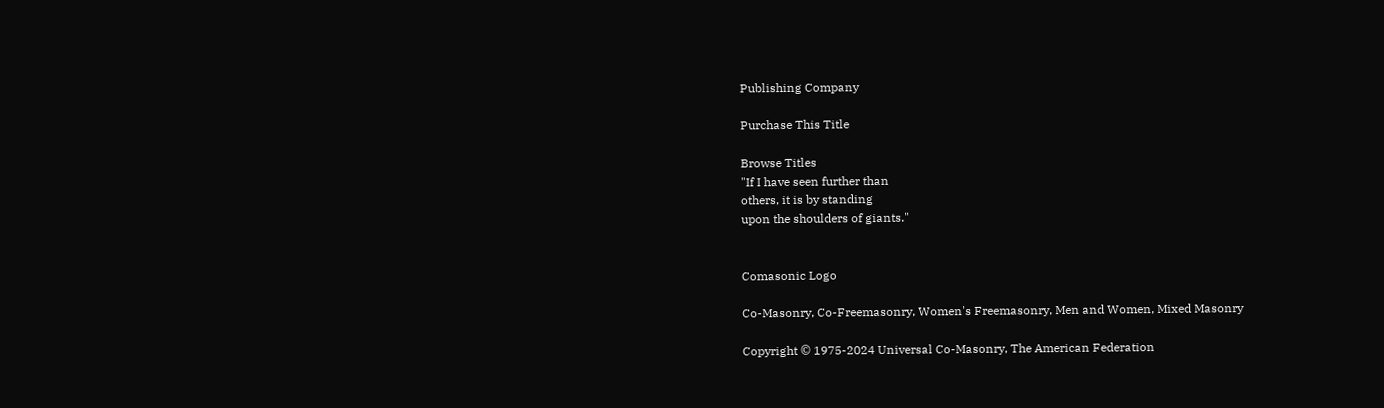Publishing Company

Purchase This Title

Browse Titles
"If I have seen further than
others, it is by standing
upon the shoulders of giants."


Comasonic Logo

Co-Masonry, Co-Freemasonry, Women's Freemasonry, Men and Women, Mixed Masonry

Copyright © 1975-2024 Universal Co-Masonry, The American Federation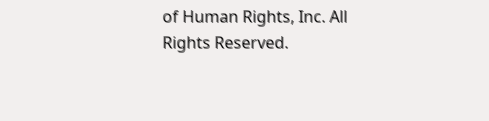of Human Rights, Inc. All Rights Reserved.